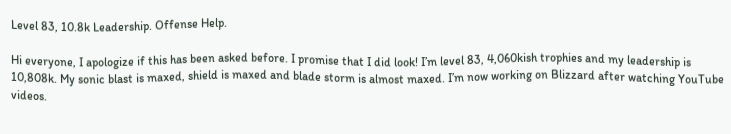Level 83, 10.8k Leadership. Offense Help.

Hi everyone, I apologize if this has been asked before. I promise that I did look! I’m level 83, 4,060kish trophies and my leadership is 10,808k. My sonic blast is maxed, shield is maxed and blade storm is almost maxed. I’m now working on Blizzard after watching YouTube videos.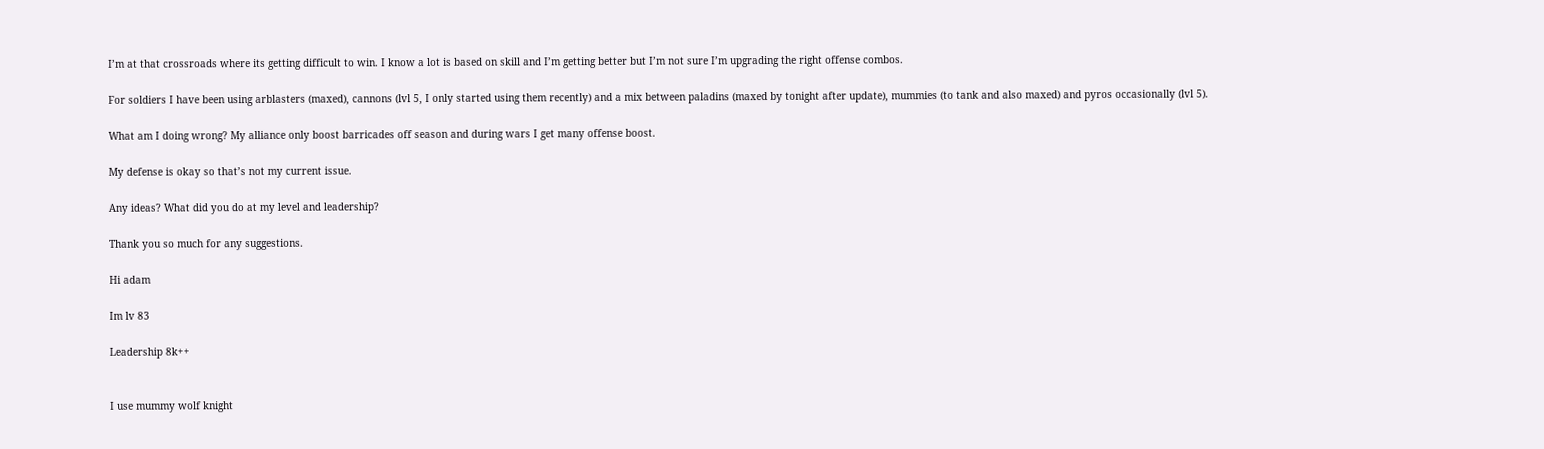I’m at that crossroads where its getting difficult to win. I know a lot is based on skill and I’m getting better but I’m not sure I’m upgrading the right offense combos.

For soldiers I have been using arblasters (maxed), cannons (lvl 5, I only started using them recently) and a mix between paladins (maxed by tonight after update), mummies (to tank and also maxed) and pyros occasionally (lvl 5).

What am I doing wrong? My alliance only boost barricades off season and during wars I get many offense boost.

My defense is okay so that’s not my current issue.

Any ideas? What did you do at my level and leadership?

Thank you so much for any suggestions.

Hi adam

Im lv 83

Leadership 8k++


I use mummy wolf knight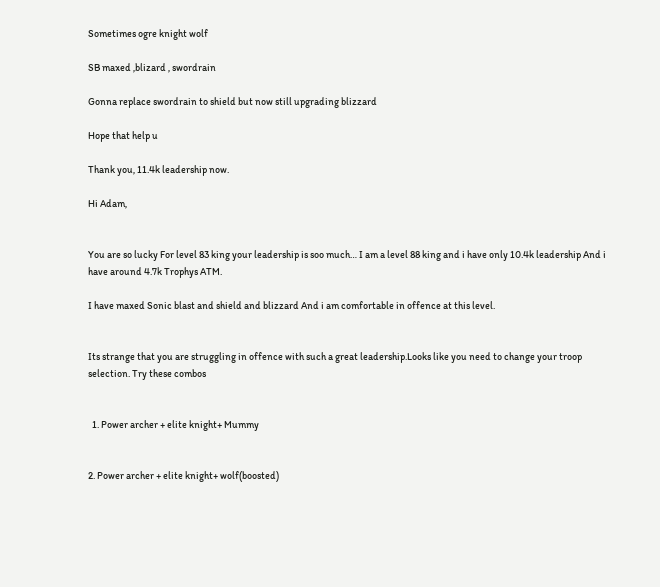Sometimes ogre knight wolf

SB maxed ,blizard , swordrain

Gonna replace swordrain to shield but now still upgrading blizzard

Hope that help u

Thank you, 11.4k leadership now.

Hi Adam,


You are so lucky For level 83 king your leadership is soo much… I am a level 88 king and i have only 10.4k leadership And i have around 4.7k Trophys ATM.

I have maxed Sonic blast and shield and blizzard And i am comfortable in offence at this level.


Its strange that you are struggling in offence with such a great leadership.Looks like you need to change your troop selection. Try these combos


  1. Power archer + elite knight+ Mummy


2. Power archer + elite knight+ wolf(boosted)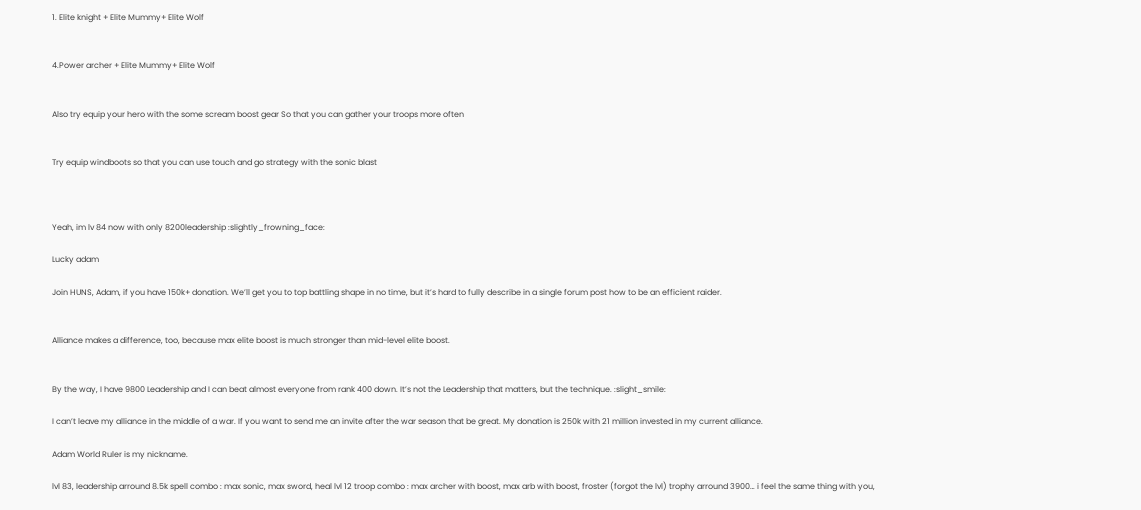1. Elite knight + Elite Mummy+ Elite Wolf


4.Power archer + Elite Mummy+ Elite Wolf


Also try equip your hero with the some scream boost gear So that you can gather your troops more often


Try equip windboots so that you can use touch and go strategy with the sonic blast



Yeah, im lv 84 now with only 8200leadership :slightly_frowning_face:

Lucky adam

Join HUNS, Adam, if you have 150k+ donation. We’ll get you to top battling shape in no time, but it’s hard to fully describe in a single forum post how to be an efficient raider.


Alliance makes a difference, too, because max elite boost is much stronger than mid-level elite boost.


By the way, I have 9800 Leadership and I can beat almost everyone from rank 400 down. It’s not the Leadership that matters, but the technique. :slight_smile:

I can’t leave my alliance in the middle of a war. If you want to send me an invite after the war season that be great. My donation is 250k with 21 million invested in my current alliance.

Adam World Ruler is my nickname.

lvl 83, leadership arround 8.5k spell combo : max sonic, max sword, heal lvl 12 troop combo : max archer with boost, max arb with boost, froster (forgot the lvl) trophy arround 3900… i feel the same thing with you,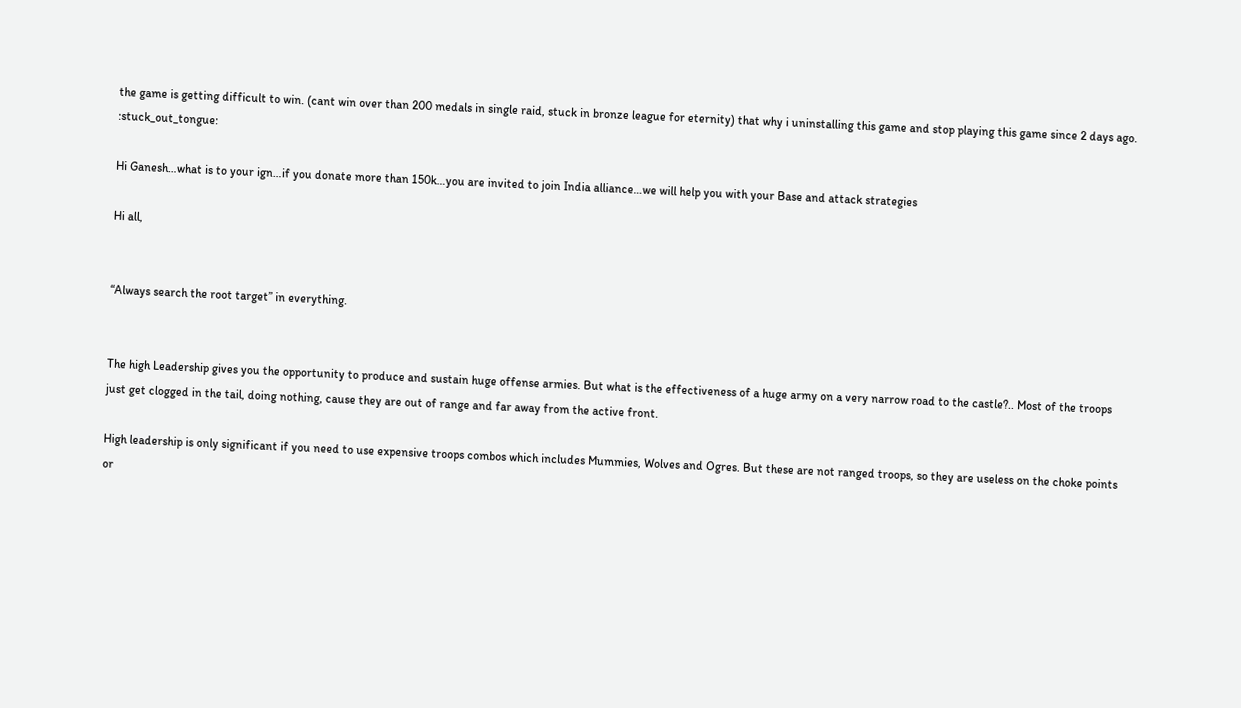the game is getting difficult to win. (cant win over than 200 medals in single raid, stuck in bronze league for eternity) that why i uninstalling this game and stop playing this game since 2 days ago. :stuck_out_tongue:

Hi Ganesh…what is to your ign…if you donate more than 150k…you are invited to join India alliance…we will help you with your Base and attack strategies

Hi all,


“Always search the root target” in everything.


The high Leadership gives you the opportunity to produce and sustain huge offense armies. But what is the effectiveness of a huge army on a very narrow road to the castle?.. Most of the troops just get clogged in the tail, doing nothing, cause they are out of range and far away from the active front.

High leadership is only significant if you need to use expensive troops combos which includes Mummies, Wolves and Ogres. But these are not ranged troops, so they are useless on the choke points or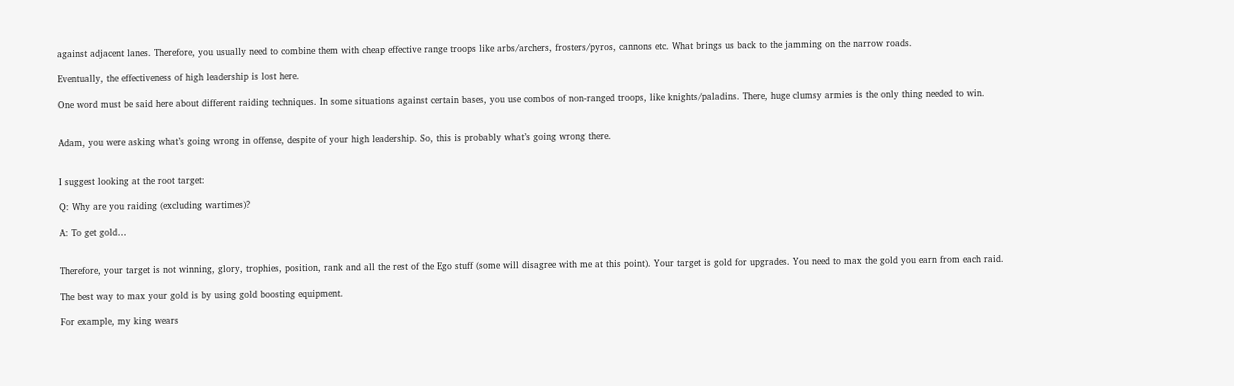against adjacent lanes. Therefore, you usually need to combine them with cheap effective range troops like arbs/archers, frosters/pyros, cannons etc. What brings us back to the jamming on the narrow roads.

Eventually, the effectiveness of high leadership is lost here.

One word must be said here about different raiding techniques. In some situations against certain bases, you use combos of non-ranged troops, like knights/paladins. There, huge clumsy armies is the only thing needed to win.


Adam, you were asking what’s going wrong in offense, despite of your high leadership. So, this is probably what’s going wrong there.


I suggest looking at the root target:

Q: Why are you raiding (excluding wartimes)?

A: To get gold…


Therefore, your target is not winning, glory, trophies, position, rank and all the rest of the Ego stuff (some will disagree with me at this point). Your target is gold for upgrades. You need to max the gold you earn from each raid.

The best way to max your gold is by using gold boosting equipment.

For example, my king wears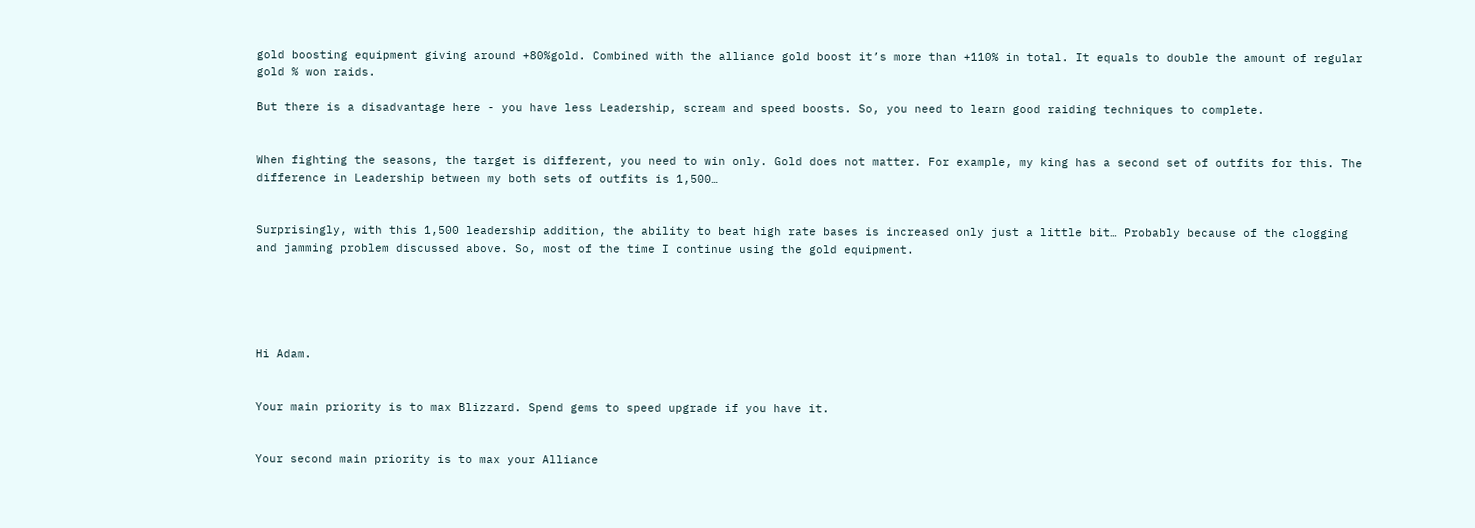gold boosting equipment giving around +80%gold. Combined with the alliance gold boost it’s more than +110% in total. It equals to double the amount of regular gold % won raids.

But there is a disadvantage here - you have less Leadership, scream and speed boosts. So, you need to learn good raiding techniques to complete.


When fighting the seasons, the target is different, you need to win only. Gold does not matter. For example, my king has a second set of outfits for this. The difference in Leadership between my both sets of outfits is 1,500…


Surprisingly, with this 1,500 leadership addition, the ability to beat high rate bases is increased only just a little bit… Probably because of the clogging and jamming problem discussed above. So, most of the time I continue using the gold equipment.





Hi Adam.


Your main priority is to max Blizzard. Spend gems to speed upgrade if you have it.


Your second main priority is to max your Alliance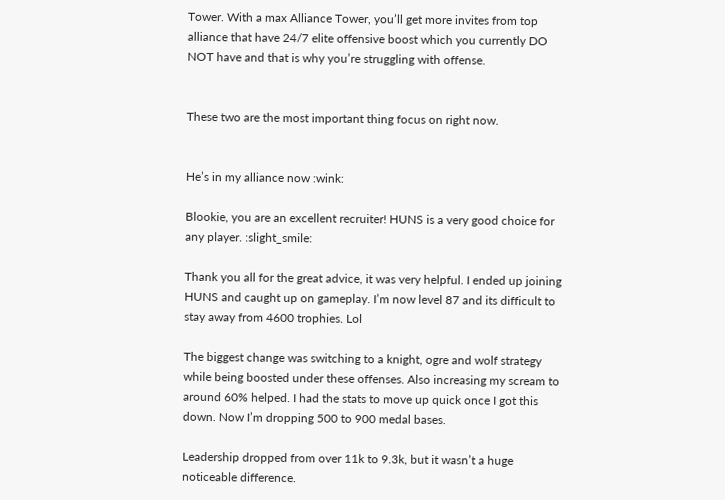Tower. With a max Alliance Tower, you’ll get more invites from top alliance that have 24/7 elite offensive boost which you currently DO NOT have and that is why you’re struggling with offense.


These two are the most important thing focus on right now.


He’s in my alliance now :wink:

Blookie, you are an excellent recruiter! HUNS is a very good choice for any player. :slight_smile:

Thank you all for the great advice, it was very helpful. I ended up joining HUNS and caught up on gameplay. I’m now level 87 and its difficult to stay away from 4600 trophies. Lol

The biggest change was switching to a knight, ogre and wolf strategy while being boosted under these offenses. Also increasing my scream to around 60% helped. I had the stats to move up quick once I got this down. Now I’m dropping 500 to 900 medal bases.

Leadership dropped from over 11k to 9.3k, but it wasn’t a huge noticeable difference.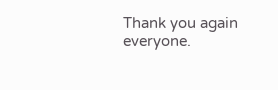Thank you again everyone.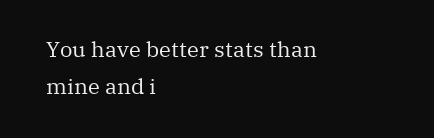You have better stats than mine and i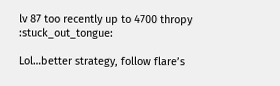lv 87 too recently up to 4700 thropy :stuck_out_tongue:

Lol…better strategy, follow flare’s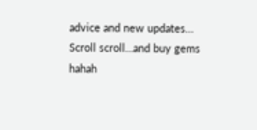advice and new updates… Scroll scroll…and buy gems hahah